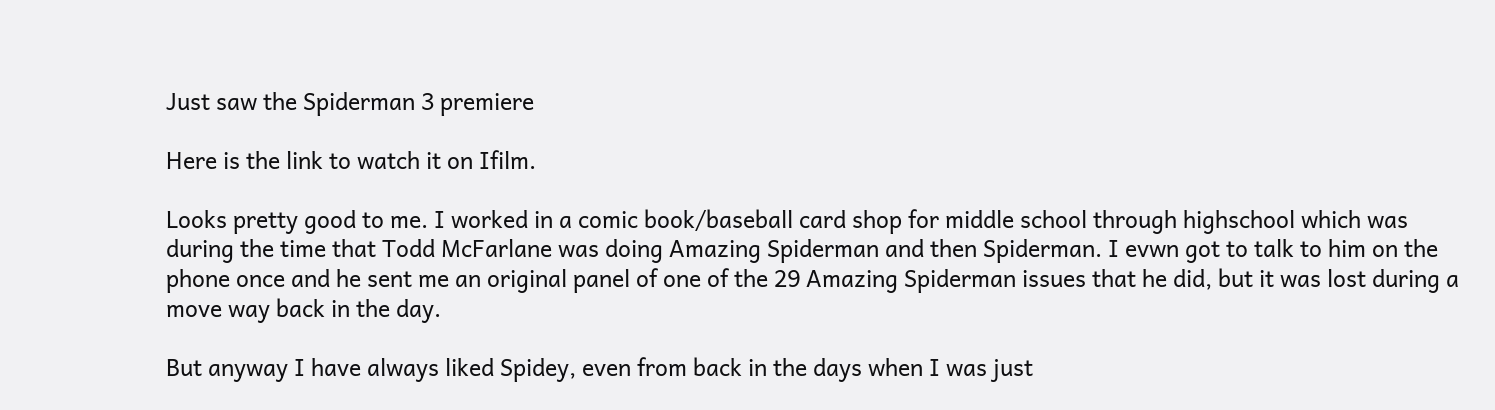Just saw the Spiderman 3 premiere

Here is the link to watch it on Ifilm.

Looks pretty good to me. I worked in a comic book/baseball card shop for middle school through highschool which was during the time that Todd McFarlane was doing Amazing Spiderman and then Spiderman. I evwn got to talk to him on the phone once and he sent me an original panel of one of the 29 Amazing Spiderman issues that he did, but it was lost during a move way back in the day.

But anyway I have always liked Spidey, even from back in the days when I was just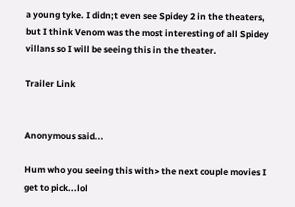a young tyke. I didn;t even see Spidey 2 in the theaters, but I think Venom was the most interesting of all Spidey villans so I will be seeing this in the theater.

Trailer Link


Anonymous said...

Hum who you seeing this with> the next couple movies I get to pick...lol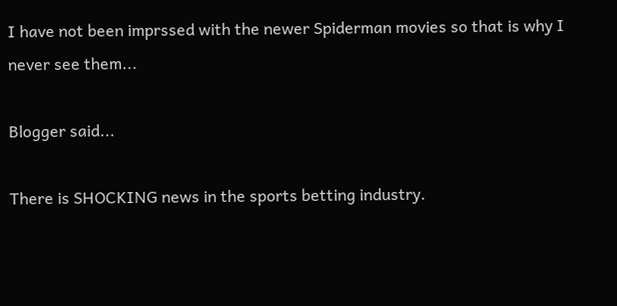I have not been imprssed with the newer Spiderman movies so that is why I never see them...

Blogger said...

There is SHOCKING news in the sports betting industry.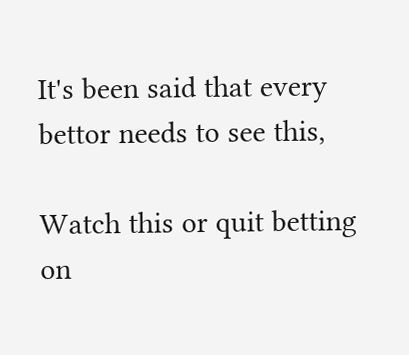It's been said that every bettor needs to see this,

Watch this or quit betting on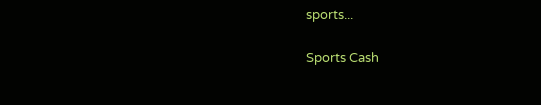sports...

Sports Cash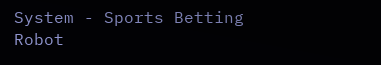System - Sports Betting Robot